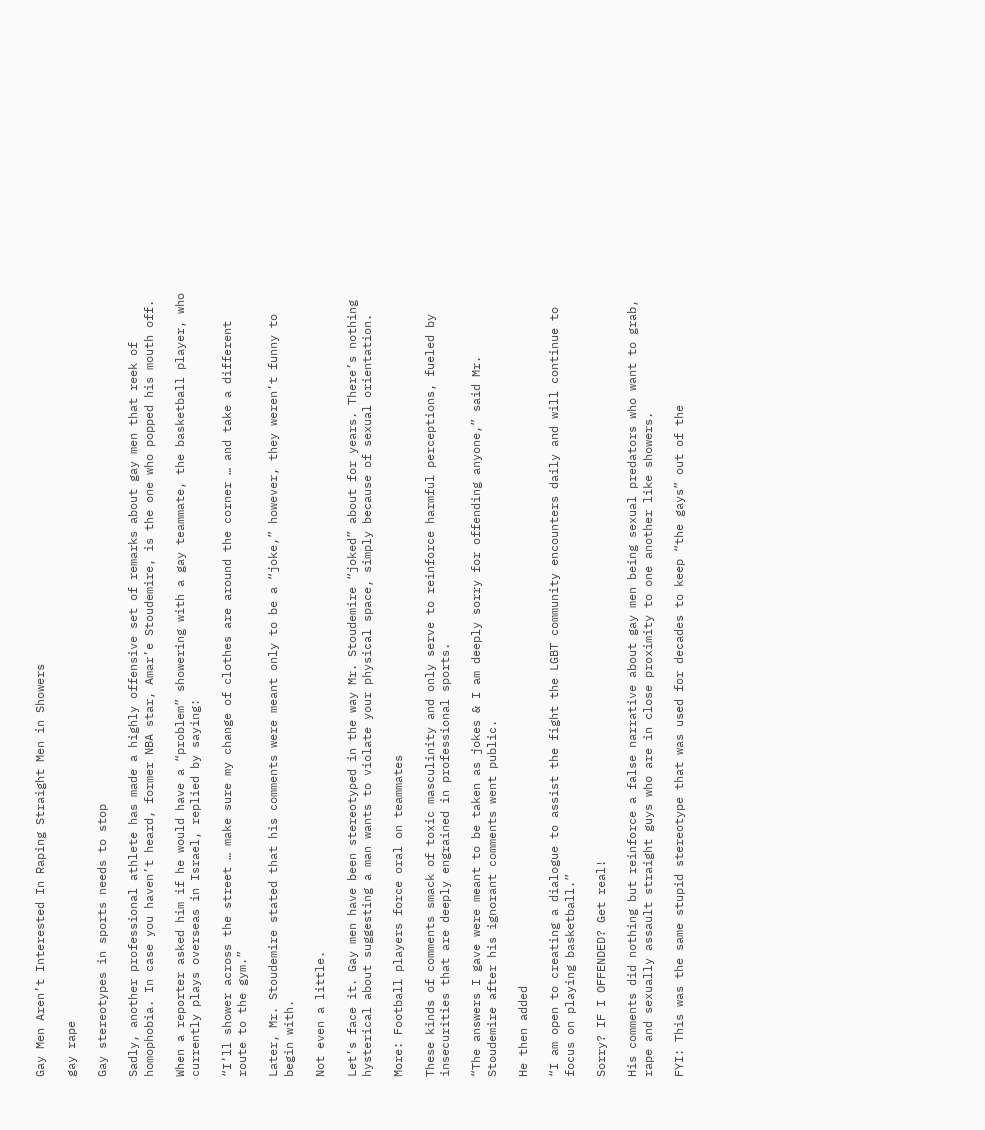Gay Men Aren’t Interested In Raping Straight Men in Showers

gay rape

Gay stereotypes in sports needs to stop

Sadly, another professional athlete has made a highly offensive set of remarks about gay men that reek of homophobia. In case you haven’t heard, former NBA star, Amar’e Stoudemire, is the one who popped his mouth off.

When a reporter asked him if he would have a “problem” showering with a gay teammate, the basketball player, who currently plays overseas in Israel, replied by saying:

“I’ll shower across the street … make sure my change of clothes are around the corner … and take a different route to the gym.”

Later, Mr. Stoudemire stated that his comments were meant only to be a “joke,” however, they weren’t funny to begin with.

Not even a little.

Let’s face it. Gay men have been stereotyped in the way Mr. Stoudemire “joked” about for years. There’s nothing hysterical about suggesting a man wants to violate your physical space, simply because of sexual orientation.

More: Football players force oral on teammates

These kinds of comments smack of toxic masculinity and only serve to reinforce harmful perceptions, fueled by insecurities that are deeply engrained in professional sports.

“The answers I gave were meant to be taken as jokes & I am deeply sorry for offending anyone,” said Mr. Stoudemire after his ignorant comments went public.

He then added

“I am open to creating a dialogue to assist the fight the LGBT community encounters daily and will continue to focus on playing basketball.”

Sorry? IF I OFFENDED? Get real!

His comments did nothing but reinforce a false narrative about gay men being sexual predators who want to grab, rape and sexually assault straight guys who are in close proximity to one another like showers.

FYI: This was the same stupid stereotype that was used for decades to keep “the gays” out of the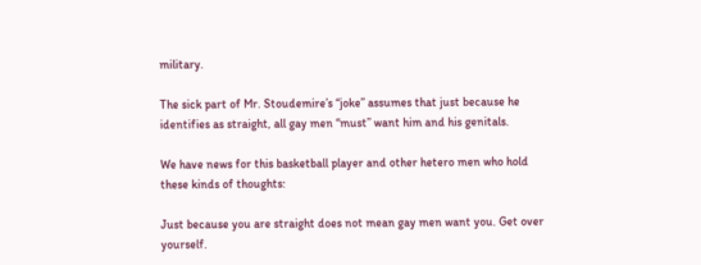military.

The sick part of Mr. Stoudemire’s “joke” assumes that just because he identifies as straight, all gay men “must” want him and his genitals.

We have news for this basketball player and other hetero men who hold these kinds of thoughts:

Just because you are straight does not mean gay men want you. Get over yourself.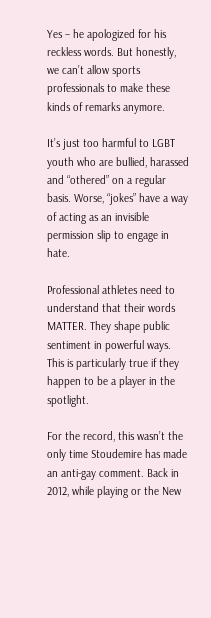Yes – he apologized for his reckless words. But honestly, we can’t allow sports professionals to make these kinds of remarks anymore.

It’s just too harmful to LGBT youth who are bullied, harassed and “othered” on a regular basis. Worse, “jokes” have a way of acting as an invisible permission slip to engage in hate.

Professional athletes need to understand that their words MATTER. They shape public sentiment in powerful ways. This is particularly true if they happen to be a player in the spotlight.

For the record, this wasn’t the only time Stoudemire has made an anti-gay comment. Back in 2012, while playing or the New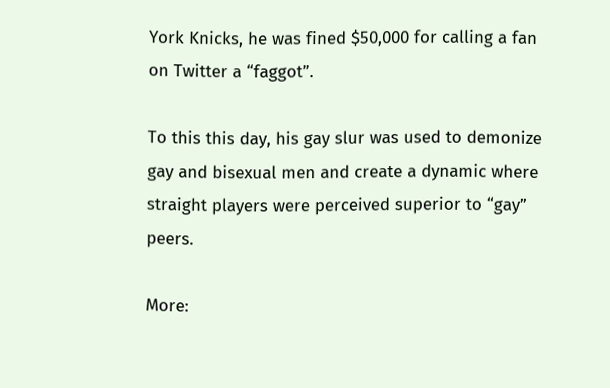York Knicks, he was fined $50,000 for calling a fan on Twitter a “faggot”.

To this this day, his gay slur was used to demonize gay and bisexual men and create a dynamic where straight players were perceived superior to “gay” peers.

More: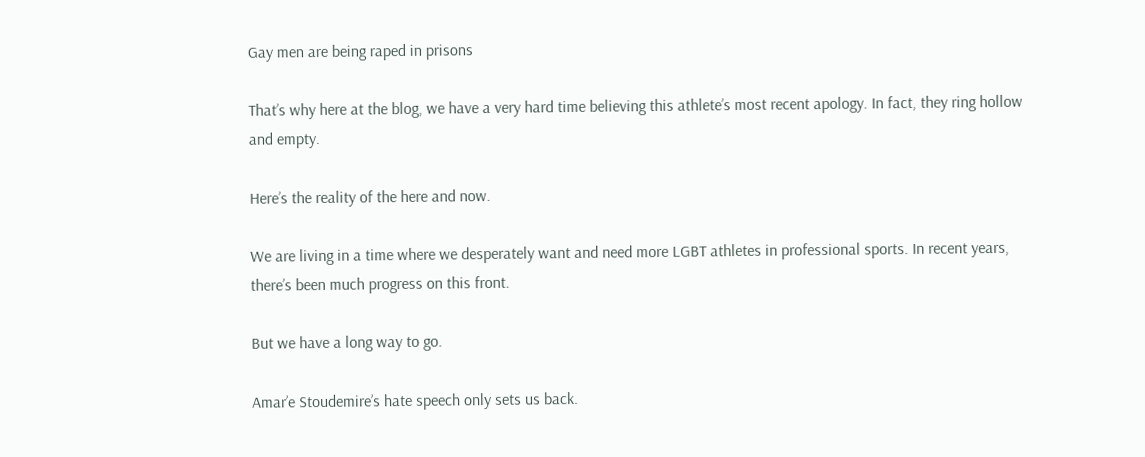Gay men are being raped in prisons

That’s why here at the blog, we have a very hard time believing this athlete’s most recent apology. In fact, they ring hollow and empty.

Here’s the reality of the here and now.

We are living in a time where we desperately want and need more LGBT athletes in professional sports. In recent years, there’s been much progress on this front.

But we have a long way to go.

Amar’e Stoudemire’s hate speech only sets us back.